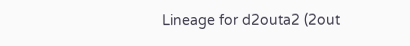Lineage for d2outa2 (2out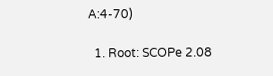A:4-70)

  1. Root: SCOPe 2.08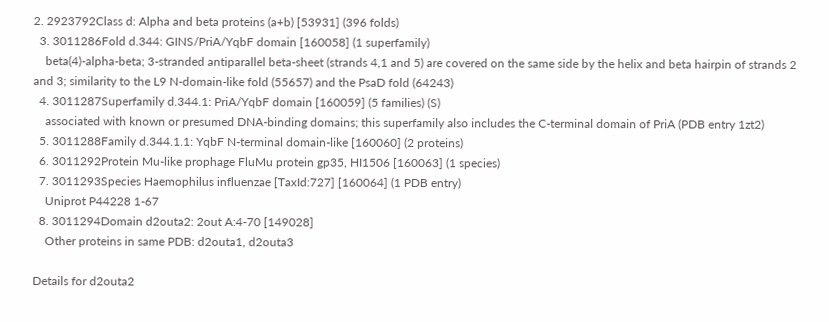2. 2923792Class d: Alpha and beta proteins (a+b) [53931] (396 folds)
  3. 3011286Fold d.344: GINS/PriA/YqbF domain [160058] (1 superfamily)
    beta(4)-alpha-beta; 3-stranded antiparallel beta-sheet (strands 4,1 and 5) are covered on the same side by the helix and beta hairpin of strands 2 and 3; similarity to the L9 N-domain-like fold (55657) and the PsaD fold (64243)
  4. 3011287Superfamily d.344.1: PriA/YqbF domain [160059] (5 families) (S)
    associated with known or presumed DNA-binding domains; this superfamily also includes the C-terminal domain of PriA (PDB entry 1zt2)
  5. 3011288Family d.344.1.1: YqbF N-terminal domain-like [160060] (2 proteins)
  6. 3011292Protein Mu-like prophage FluMu protein gp35, HI1506 [160063] (1 species)
  7. 3011293Species Haemophilus influenzae [TaxId:727] [160064] (1 PDB entry)
    Uniprot P44228 1-67
  8. 3011294Domain d2outa2: 2out A:4-70 [149028]
    Other proteins in same PDB: d2outa1, d2outa3

Details for d2outa2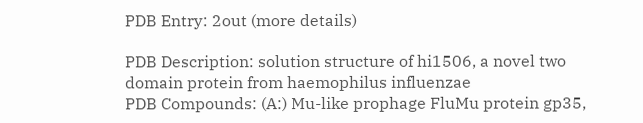PDB Entry: 2out (more details)

PDB Description: solution structure of hi1506, a novel two domain protein from haemophilus influenzae
PDB Compounds: (A:) Mu-like prophage FluMu protein gp35,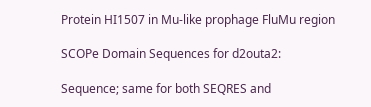Protein HI1507 in Mu-like prophage FluMu region

SCOPe Domain Sequences for d2outa2:

Sequence; same for both SEQRES and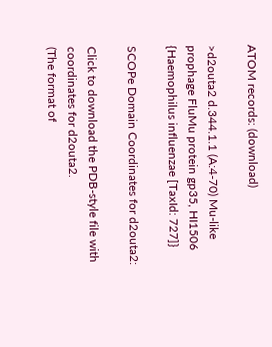ATOM records: (download)

>d2outa2 d.344.1.1 (A:4-70) Mu-like prophage FluMu protein gp35, HI1506 {Haemophilus influenzae [TaxId: 727]}

SCOPe Domain Coordinates for d2outa2:

Click to download the PDB-style file with coordinates for d2outa2.
(The format of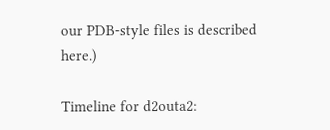our PDB-style files is described here.)

Timeline for d2outa2: